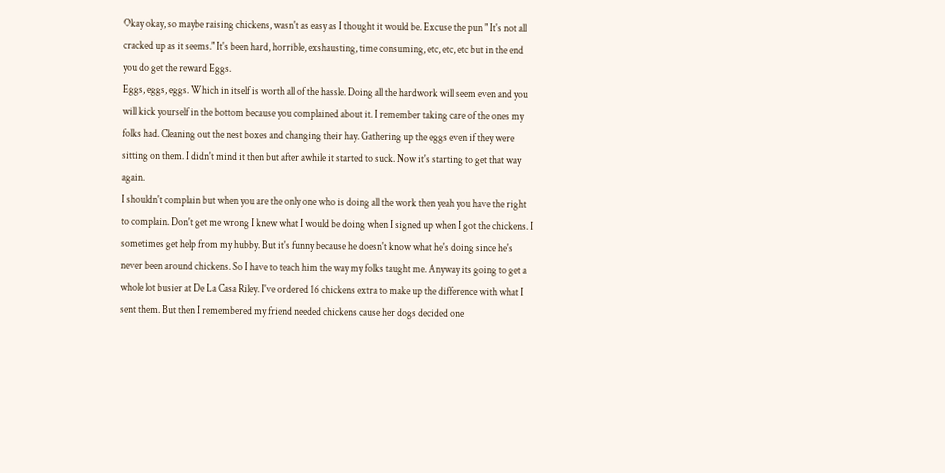Okay okay, so maybe raising chickens, wasn't as easy as I thought it would be. Excuse the pun " It's not all cracked up as it seems." It's been hard, horrible, exshausting, time consuming, etc, etc, etc but in the end you do get the reward Eggs.
Eggs, eggs, eggs. Which in itself is worth all of the hassle. Doing all the hardwork will seem even and you will kick yourself in the bottom because you complained about it. I remember taking care of the ones my folks had. Cleaning out the nest boxes and changing their hay. Gathering up the eggs even if they were sitting on them. I didn't mind it then but after awhile it started to suck. Now it's starting to get that way again.
I shouldn't complain but when you are the only one who is doing all the work then yeah you have the right to complain. Don't get me wrong I knew what I would be doing when I signed up when I got the chickens. I sometimes get help from my hubby. But it's funny because he doesn't know what he's doing since he's never been around chickens. So I have to teach him the way my folks taught me. Anyway its going to get a whole lot busier at De La Casa Riley. I've ordered 16 chickens extra to make up the difference with what I sent them. But then I remembered my friend needed chickens cause her dogs decided one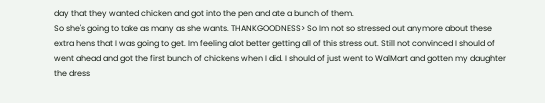day that they wanted chicken and got into the pen and ate a bunch of them.
So she's going to take as many as she wants. THANKGOODNESS> So Im not so stressed out anymore about these extra hens that I was going to get. Im feeling alot better getting all of this stress out. Still not convinced I should of went ahead and got the first bunch of chickens when I did. I should of just went to WalMart and gotten my daughter the dress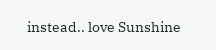instead.. love Sunshine